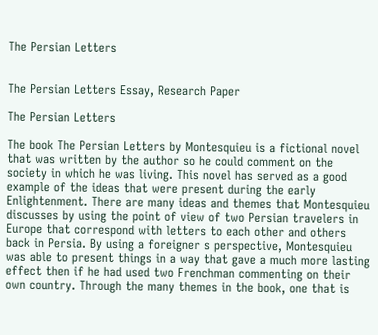The Persian Letters


The Persian Letters Essay, Research Paper

The Persian Letters

The book The Persian Letters by Montesquieu is a fictional novel that was written by the author so he could comment on the society in which he was living. This novel has served as a good example of the ideas that were present during the early Enlightenment. There are many ideas and themes that Montesquieu discusses by using the point of view of two Persian travelers in Europe that correspond with letters to each other and others back in Persia. By using a foreigner s perspective, Montesquieu was able to present things in a way that gave a much more lasting effect then if he had used two Frenchman commenting on their own country. Through the many themes in the book, one that is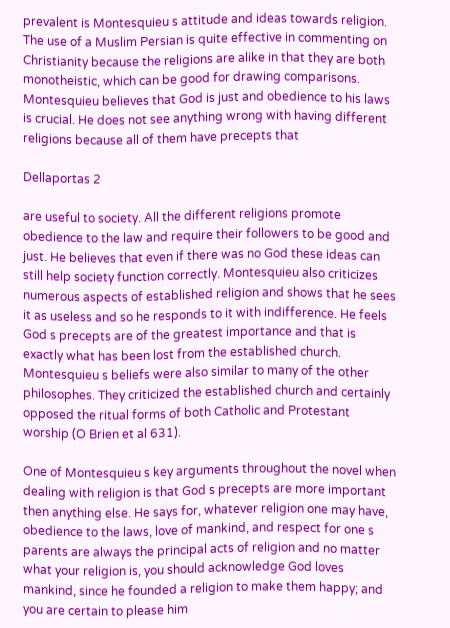prevalent is Montesquieu s attitude and ideas towards religion. The use of a Muslim Persian is quite effective in commenting on Christianity because the religions are alike in that they are both monotheistic, which can be good for drawing comparisons. Montesquieu believes that God is just and obedience to his laws is crucial. He does not see anything wrong with having different religions because all of them have precepts that

Dellaportas 2

are useful to society. All the different religions promote obedience to the law and require their followers to be good and just. He believes that even if there was no God these ideas can still help society function correctly. Montesquieu also criticizes numerous aspects of established religion and shows that he sees it as useless and so he responds to it with indifference. He feels God s precepts are of the greatest importance and that is exactly what has been lost from the established church. Montesquieu s beliefs were also similar to many of the other philosophes. They criticized the established church and certainly opposed the ritual forms of both Catholic and Protestant worship (O Brien et al 631).

One of Montesquieu s key arguments throughout the novel when dealing with religion is that God s precepts are more important then anything else. He says for, whatever religion one may have, obedience to the laws, love of mankind, and respect for one s parents are always the principal acts of religion and no matter what your religion is, you should acknowledge God loves mankind, since he founded a religion to make them happy; and you are certain to please him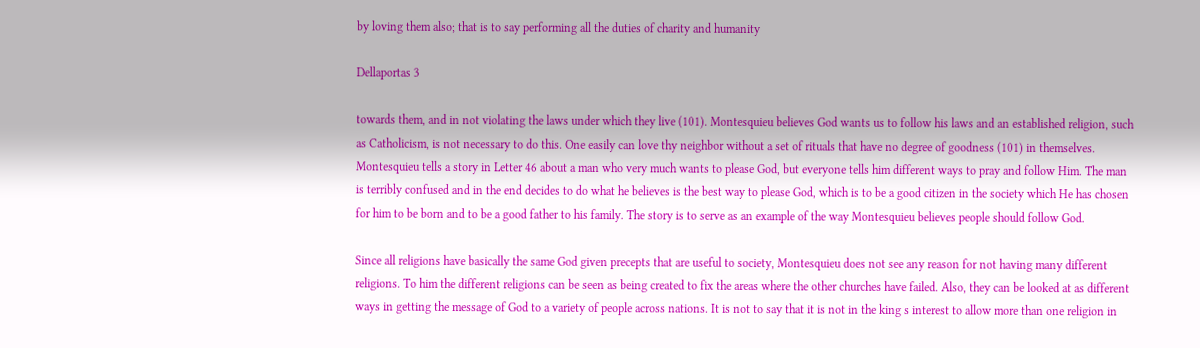by loving them also; that is to say performing all the duties of charity and humanity

Dellaportas 3

towards them, and in not violating the laws under which they live (101). Montesquieu believes God wants us to follow his laws and an established religion, such as Catholicism, is not necessary to do this. One easily can love thy neighbor without a set of rituals that have no degree of goodness (101) in themselves. Montesquieu tells a story in Letter 46 about a man who very much wants to please God, but everyone tells him different ways to pray and follow Him. The man is terribly confused and in the end decides to do what he believes is the best way to please God, which is to be a good citizen in the society which He has chosen for him to be born and to be a good father to his family. The story is to serve as an example of the way Montesquieu believes people should follow God.

Since all religions have basically the same God given precepts that are useful to society, Montesquieu does not see any reason for not having many different religions. To him the different religions can be seen as being created to fix the areas where the other churches have failed. Also, they can be looked at as different ways in getting the message of God to a variety of people across nations. It is not to say that it is not in the king s interest to allow more than one religion in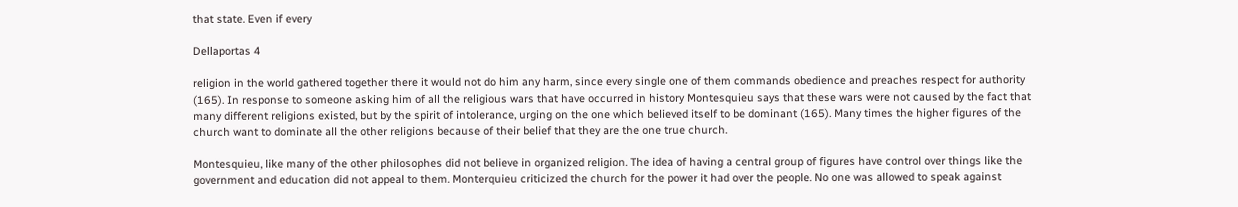that state. Even if every

Dellaportas 4

religion in the world gathered together there it would not do him any harm, since every single one of them commands obedience and preaches respect for authority (165). In response to someone asking him of all the religious wars that have occurred in history Montesquieu says that these wars were not caused by the fact that many different religions existed, but by the spirit of intolerance, urging on the one which believed itself to be dominant (165). Many times the higher figures of the church want to dominate all the other religions because of their belief that they are the one true church.

Montesquieu, like many of the other philosophes did not believe in organized religion. The idea of having a central group of figures have control over things like the government and education did not appeal to them. Monterquieu criticized the church for the power it had over the people. No one was allowed to speak against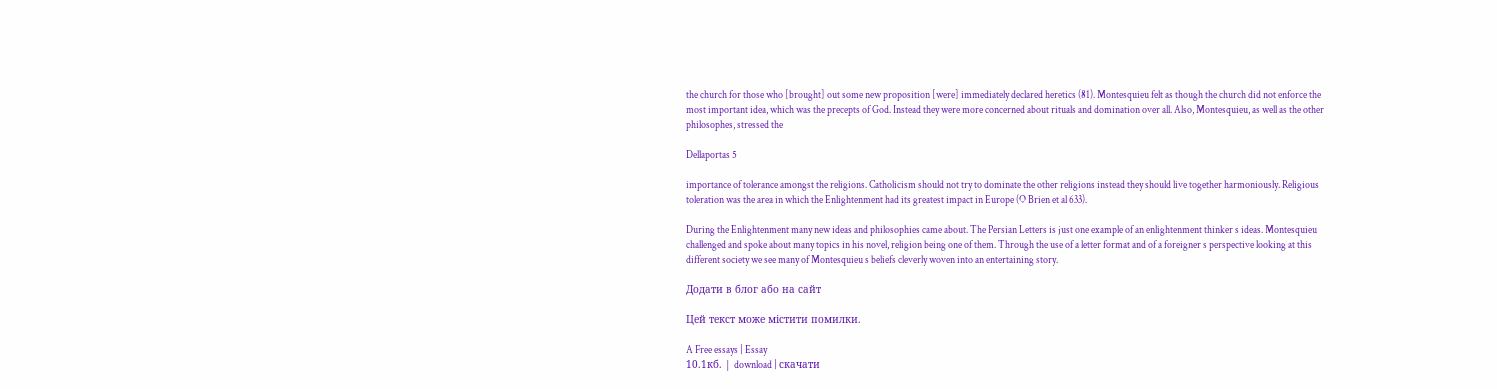the church for those who [brought] out some new proposition [were] immediately declared heretics (81). Montesquieu felt as though the church did not enforce the most important idea, which was the precepts of God. Instead they were more concerned about rituals and domination over all. Also, Montesquieu, as well as the other philosophes, stressed the

Dellaportas 5

importance of tolerance amongst the religions. Catholicism should not try to dominate the other religions instead they should live together harmoniously. Religious toleration was the area in which the Enlightenment had its greatest impact in Europe (O Brien et al 633).

During the Enlightenment many new ideas and philosophies came about. The Persian Letters is just one example of an enlightenment thinker s ideas. Montesquieu challenged and spoke about many topics in his novel, religion being one of them. Through the use of a letter format and of a foreigner s perspective looking at this different society we see many of Montesquieu s beliefs cleverly woven into an entertaining story.

Додати в блог або на сайт

Цей текст може містити помилки.

A Free essays | Essay
10.1кб. | download | скачати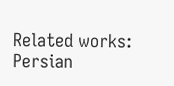Related works:
Persian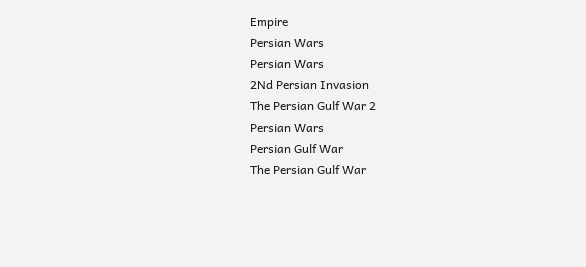Empire
Persian Wars
Persian Wars
2Nd Persian Invasion
The Persian Gulf War 2
Persian Wars
Persian Gulf War
The Persian Gulf War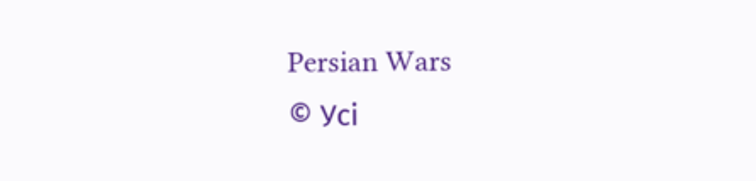Persian Wars
© Усі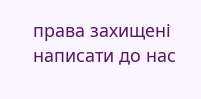права захищені
написати до нас